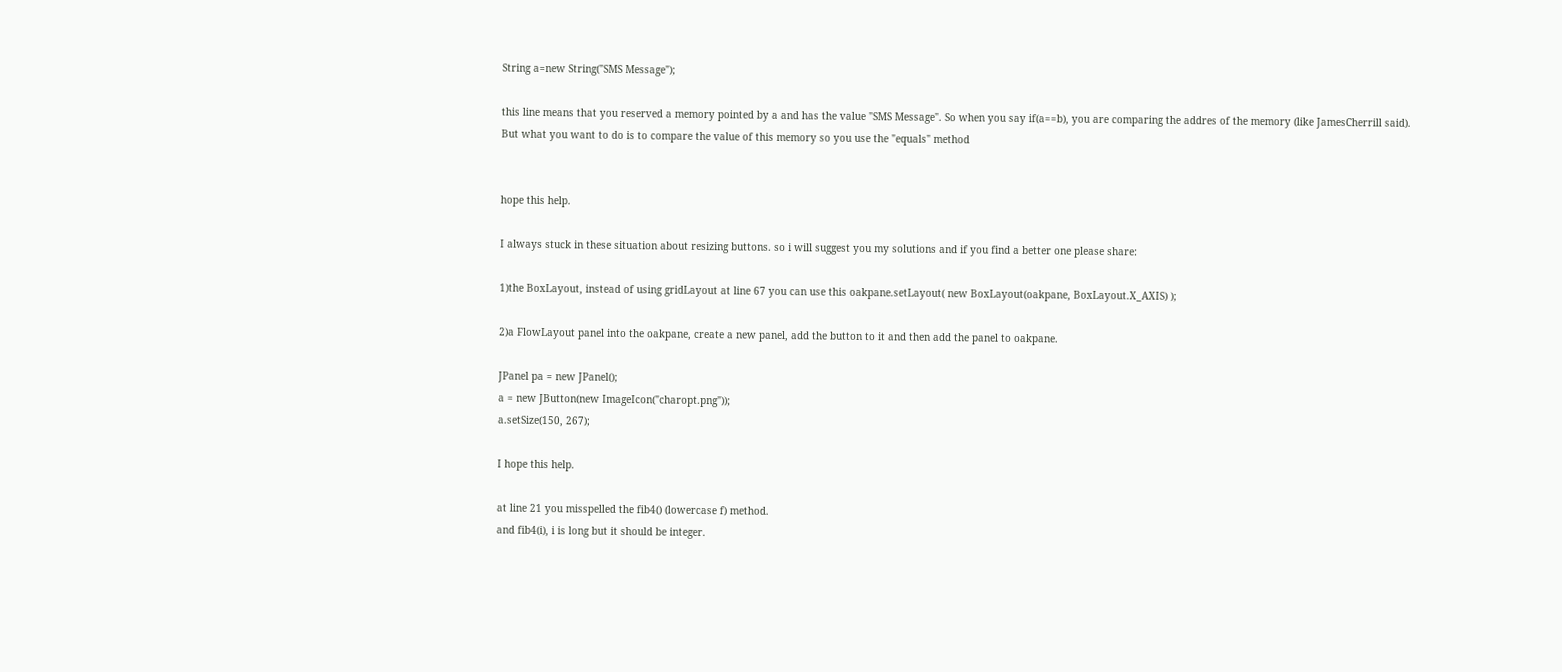String a=new String("SMS Message");

this line means that you reserved a memory pointed by a and has the value "SMS Message". So when you say if(a==b), you are comparing the addres of the memory (like JamesCherrill said). But what you want to do is to compare the value of this memory so you use the "equals" method


hope this help.

I always stuck in these situation about resizing buttons. so i will suggest you my solutions and if you find a better one please share:

1)the BoxLayout, instead of using gridLayout at line 67 you can use this oakpane.setLayout( new BoxLayout(oakpane, BoxLayout.X_AXIS) );

2)a FlowLayout panel into the oakpane, create a new panel, add the button to it and then add the panel to oakpane.

JPanel pa = new JPanel();
a = new JButton(new ImageIcon("charopt.png"));
a.setSize(150, 267);

I hope this help.

at line 21 you misspelled the fib4() (lowercase f) method.
and fib4(i), i is long but it should be integer.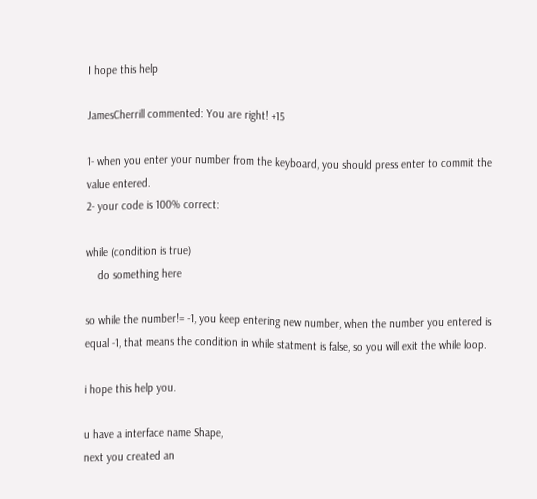I hope this help

JamesCherrill commented: You are right! +15

1- when you enter your number from the keyboard, you should press enter to commit the value entered.
2- your code is 100% correct:

while (condition is true)
    do something here

so while the number!= -1, you keep entering new number, when the number you entered is equal -1, that means the condition in while statment is false, so you will exit the while loop.

i hope this help you.

u have a interface name Shape,
next you created an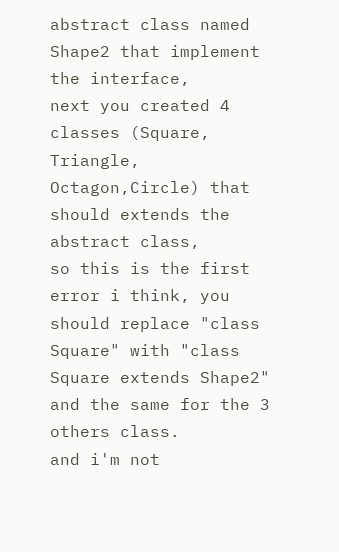abstract class named Shape2 that implement the interface,
next you created 4 classes (Square, Triangle, Octagon,Circle) that should extends the abstract class,
so this is the first error i think, you should replace "class Square" with "class Square extends Shape2" and the same for the 3 others class.
and i'm not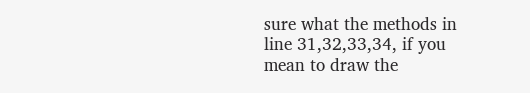sure what the methods in line 31,32,33,34, if you mean to draw the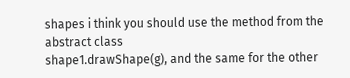shapes i think you should use the method from the abstract class
shape1.drawShape(g), and the same for the other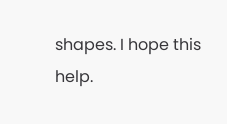shapes. I hope this help.